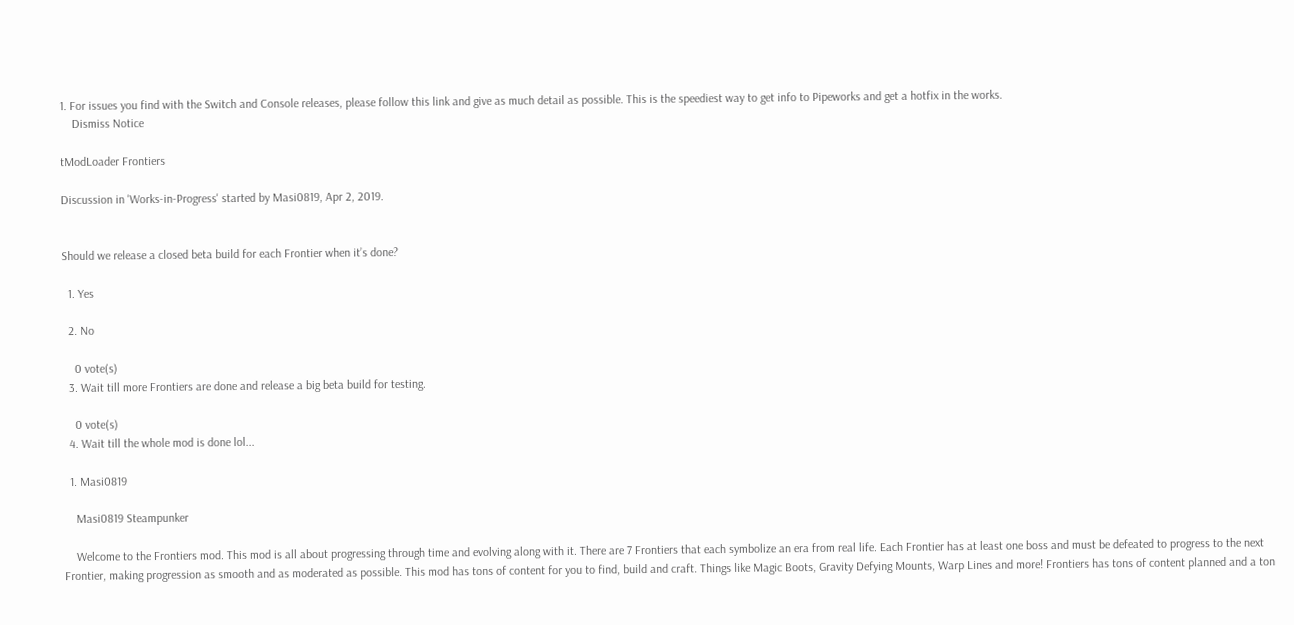1. For issues you find with the Switch and Console releases, please follow this link and give as much detail as possible. This is the speediest way to get info to Pipeworks and get a hotfix in the works.
    Dismiss Notice

tModLoader Frontiers

Discussion in 'Works-in-Progress' started by Masi0819, Apr 2, 2019.


Should we release a closed beta build for each Frontier when it’s done?

  1. Yes

  2. No

    0 vote(s)
  3. Wait till more Frontiers are done and release a big beta build for testing.

    0 vote(s)
  4. Wait till the whole mod is done lol...

  1. Masi0819

    Masi0819 Steampunker

    Welcome to the Frontiers mod. This mod is all about progressing through time and evolving along with it. There are 7 Frontiers that each symbolize an era from real life. Each Frontier has at least one boss and must be defeated to progress to the next Frontier, making progression as smooth and as moderated as possible. This mod has tons of content for you to find, build and craft. Things like Magic Boots, Gravity Defying Mounts, Warp Lines and more! Frontiers has tons of content planned and a ton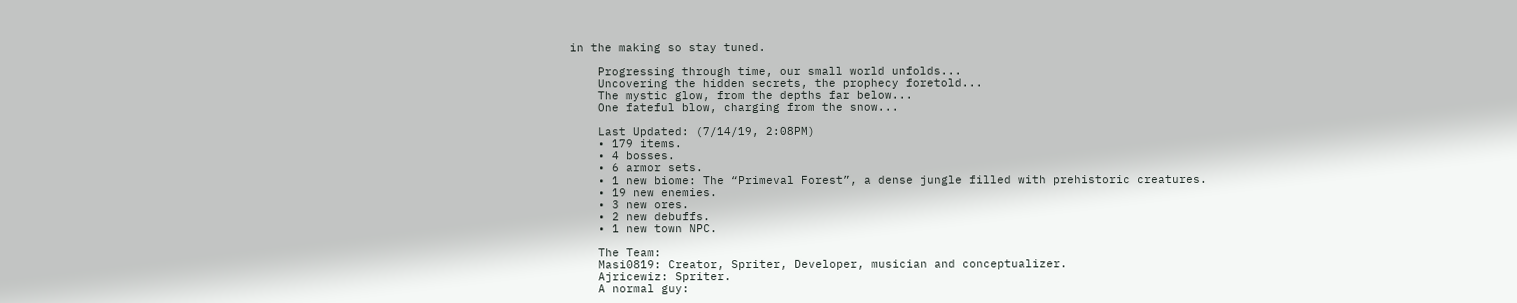in the making so stay tuned.

    Progressing through time, our small world unfolds...
    Uncovering the hidden secrets, the prophecy foretold...
    The mystic glow, from the depths far below...
    One fateful blow, charging from the snow...

    Last Updated: (7/14/19, 2:08PM)
    • 179 items.
    • 4 bosses.
    • 6 armor sets.
    • 1 new biome: The “Primeval Forest”, a dense jungle filled with prehistoric creatures.
    • 19 new enemies.
    • 3 new ores.
    • 2 new debuffs.
    • 1 new town NPC.

    The Team:
    Masi0819: Creator, Spriter, Developer, musician and conceptualizer.
    Ajricewiz: Spriter.
    A normal guy: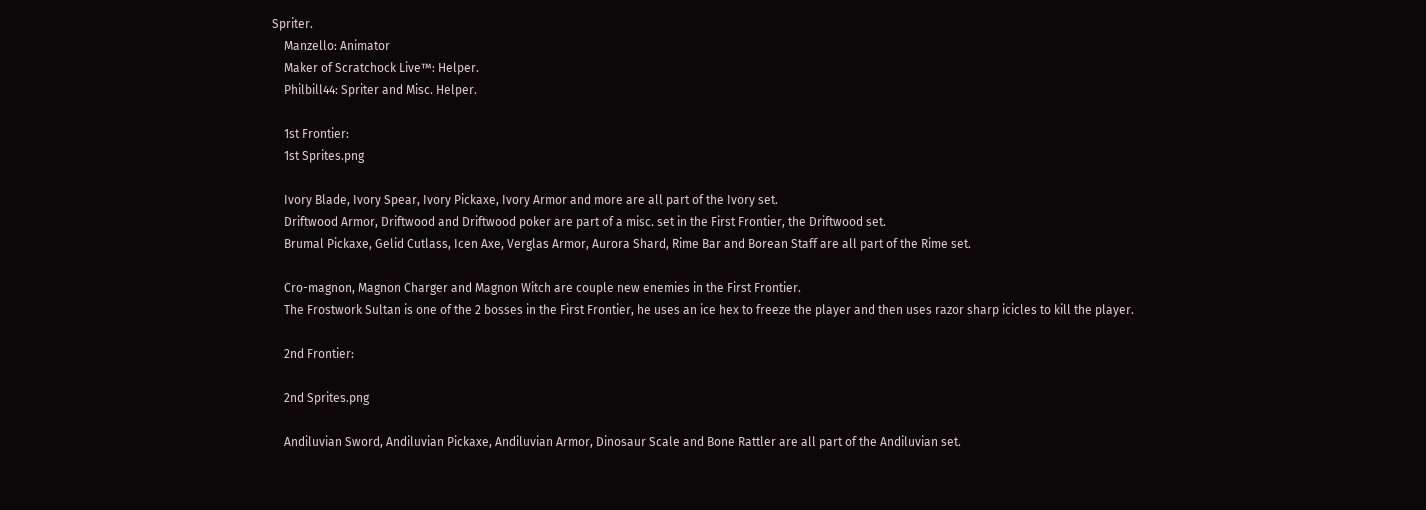Spriter.
    Manzello: Animator
    Maker of Scratchock Live™: Helper.
    Philbill44: Spriter and Misc. Helper.

    1st Frontier:
    1st Sprites.png

    Ivory Blade, Ivory Spear, Ivory Pickaxe, Ivory Armor and more are all part of the Ivory set.
    Driftwood Armor, Driftwood and Driftwood poker are part of a misc. set in the First Frontier, the Driftwood set.
    Brumal Pickaxe, Gelid Cutlass, Icen Axe, Verglas Armor, Aurora Shard, Rime Bar and Borean Staff are all part of the Rime set.

    Cro-magnon, Magnon Charger and Magnon Witch are couple new enemies in the First Frontier.
    The Frostwork Sultan is one of the 2 bosses in the First Frontier, he uses an ice hex to freeze the player and then uses razor sharp icicles to kill the player.

    2nd Frontier:

    2nd Sprites.png

    Andiluvian Sword, Andiluvian Pickaxe, Andiluvian Armor, Dinosaur Scale and Bone Rattler are all part of the Andiluvian set.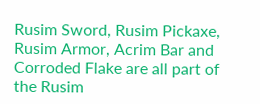Rusim Sword, Rusim Pickaxe, Rusim Armor, Acrim Bar and Corroded Flake are all part of the Rusim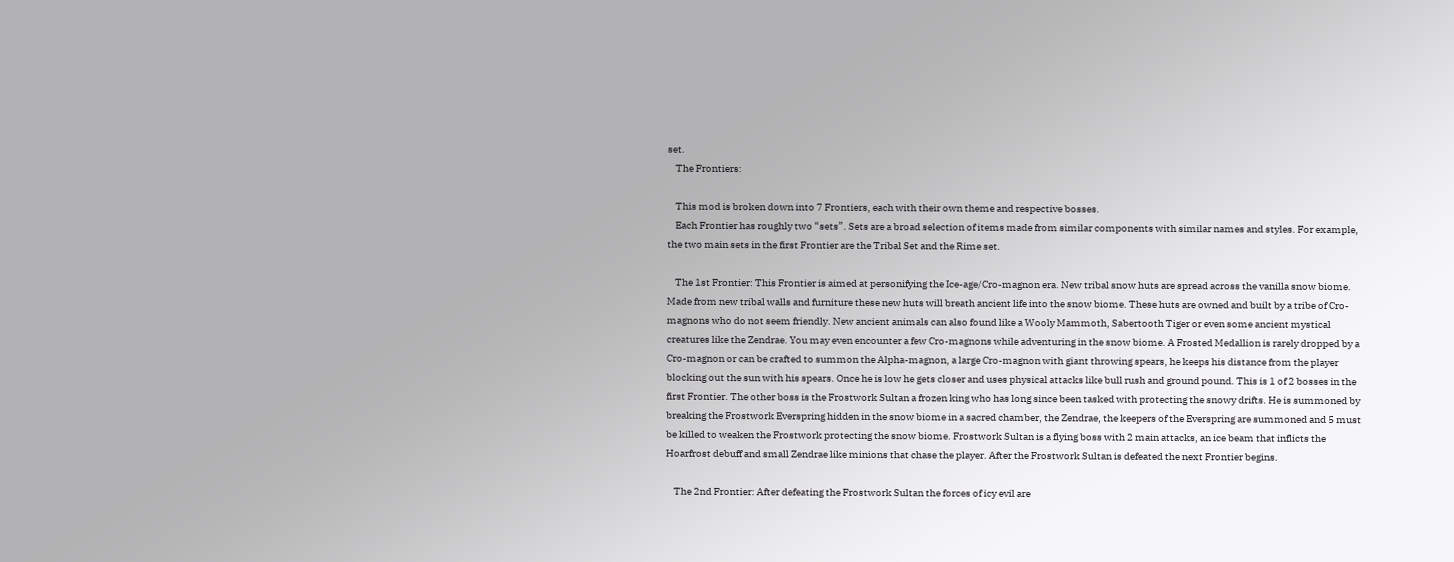set.
    The Frontiers:

    This mod is broken down into 7 Frontiers, each with their own theme and respective bosses.
    Each Frontier has roughly two “sets”. Sets are a broad selection of items made from similar components with similar names and styles. For example, the two main sets in the first Frontier are the Tribal Set and the Rime set.

    The 1st Frontier: This Frontier is aimed at personifying the Ice-age/Cro-magnon era. New tribal snow huts are spread across the vanilla snow biome. Made from new tribal walls and furniture these new huts will breath ancient life into the snow biome. These huts are owned and built by a tribe of Cro-magnons who do not seem friendly. New ancient animals can also found like a Wooly Mammoth, Sabertooth Tiger or even some ancient mystical creatures like the Zendrae. You may even encounter a few Cro-magnons while adventuring in the snow biome. A Frosted Medallion is rarely dropped by a Cro-magnon or can be crafted to summon the Alpha-magnon, a large Cro-magnon with giant throwing spears, he keeps his distance from the player blocking out the sun with his spears. Once he is low he gets closer and uses physical attacks like bull rush and ground pound. This is 1 of 2 bosses in the first Frontier. The other boss is the Frostwork Sultan a frozen king who has long since been tasked with protecting the snowy drifts. He is summoned by breaking the Frostwork Everspring hidden in the snow biome in a sacred chamber, the Zendrae, the keepers of the Everspring are summoned and 5 must be killed to weaken the Frostwork protecting the snow biome. Frostwork Sultan is a flying boss with 2 main attacks, an ice beam that inflicts the Hoarfrost debuff and small Zendrae like minions that chase the player. After the Frostwork Sultan is defeated the next Frontier begins.

    The 2nd Frontier: After defeating the Frostwork Sultan the forces of icy evil are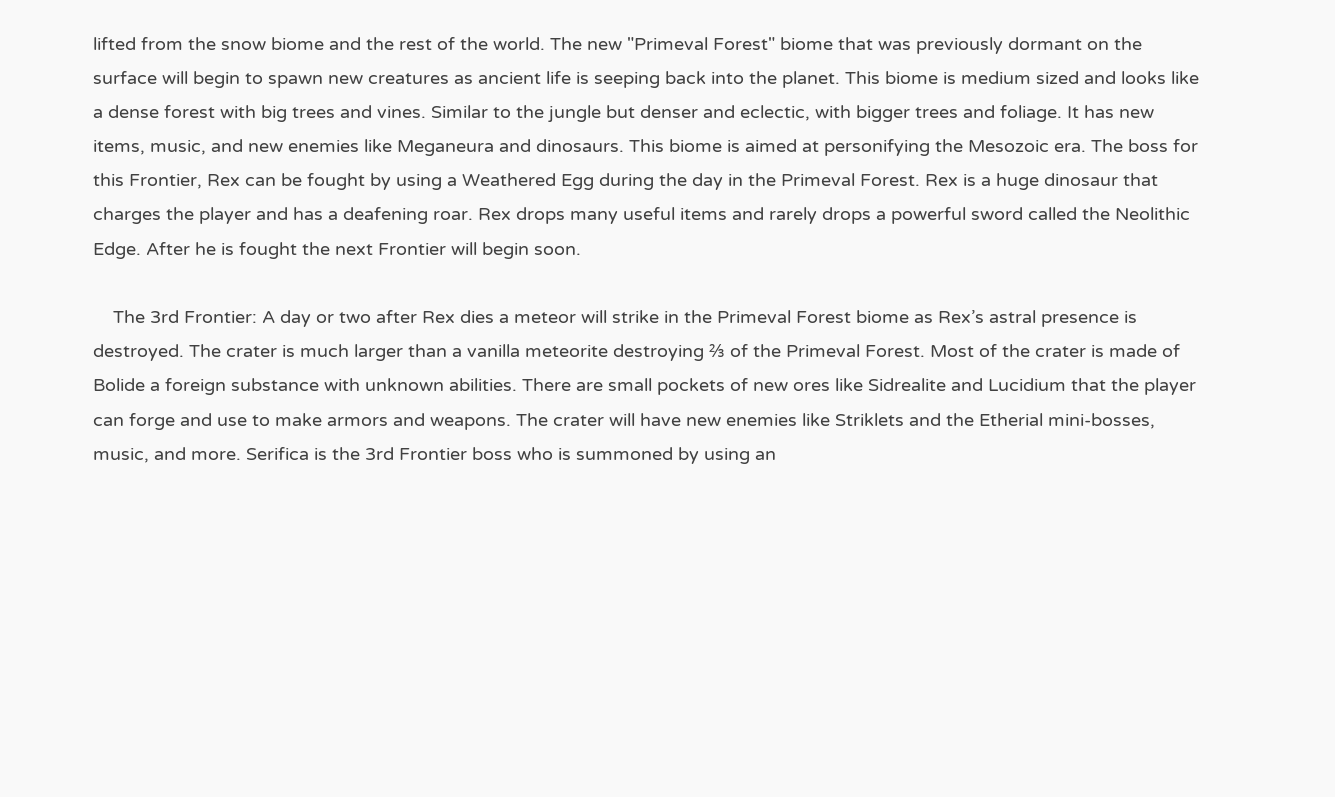lifted from the snow biome and the rest of the world. The new "Primeval Forest" biome that was previously dormant on the surface will begin to spawn new creatures as ancient life is seeping back into the planet. This biome is medium sized and looks like a dense forest with big trees and vines. Similar to the jungle but denser and eclectic, with bigger trees and foliage. It has new items, music, and new enemies like Meganeura and dinosaurs. This biome is aimed at personifying the Mesozoic era. The boss for this Frontier, Rex can be fought by using a Weathered Egg during the day in the Primeval Forest. Rex is a huge dinosaur that charges the player and has a deafening roar. Rex drops many useful items and rarely drops a powerful sword called the Neolithic Edge. After he is fought the next Frontier will begin soon.

    The 3rd Frontier: A day or two after Rex dies a meteor will strike in the Primeval Forest biome as Rex’s astral presence is destroyed. The crater is much larger than a vanilla meteorite destroying ⅔ of the Primeval Forest. Most of the crater is made of Bolide a foreign substance with unknown abilities. There are small pockets of new ores like Sidrealite and Lucidium that the player can forge and use to make armors and weapons. The crater will have new enemies like Striklets and the Etherial mini-bosses, music, and more. Serifica is the 3rd Frontier boss who is summoned by using an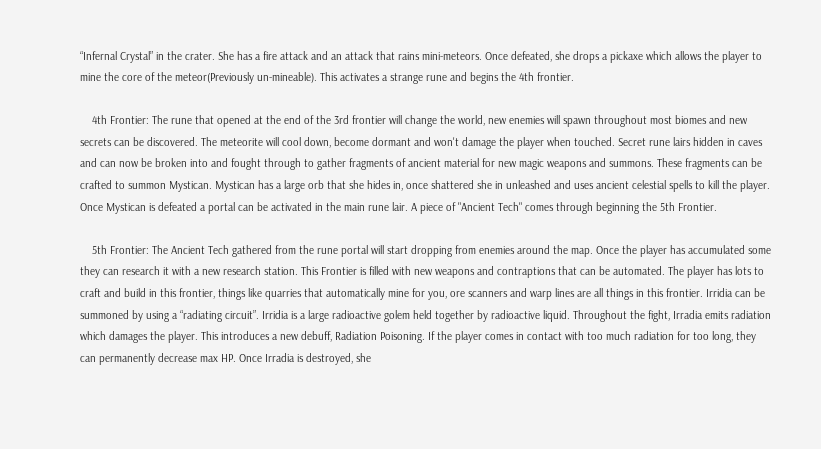“Infernal Crystal” in the crater. She has a fire attack and an attack that rains mini-meteors. Once defeated, she drops a pickaxe which allows the player to mine the core of the meteor(Previously un-mineable). This activates a strange rune and begins the 4th frontier.

    4th Frontier: The rune that opened at the end of the 3rd frontier will change the world, new enemies will spawn throughout most biomes and new secrets can be discovered. The meteorite will cool down, become dormant and won't damage the player when touched. Secret rune lairs hidden in caves and can now be broken into and fought through to gather fragments of ancient material for new magic weapons and summons. These fragments can be crafted to summon Mystican. Mystican has a large orb that she hides in, once shattered she in unleashed and uses ancient celestial spells to kill the player. Once Mystican is defeated a portal can be activated in the main rune lair. A piece of "Ancient Tech" comes through beginning the 5th Frontier.

    5th Frontier: The Ancient Tech gathered from the rune portal will start dropping from enemies around the map. Once the player has accumulated some they can research it with a new research station. This Frontier is filled with new weapons and contraptions that can be automated. The player has lots to craft and build in this frontier, things like quarries that automatically mine for you, ore scanners and warp lines are all things in this frontier. Irridia can be summoned by using a “radiating circuit”. Irridia is a large radioactive golem held together by radioactive liquid. Throughout the fight, Irradia emits radiation which damages the player. This introduces a new debuff, Radiation Poisoning. If the player comes in contact with too much radiation for too long, they can permanently decrease max HP. Once Irradia is destroyed, she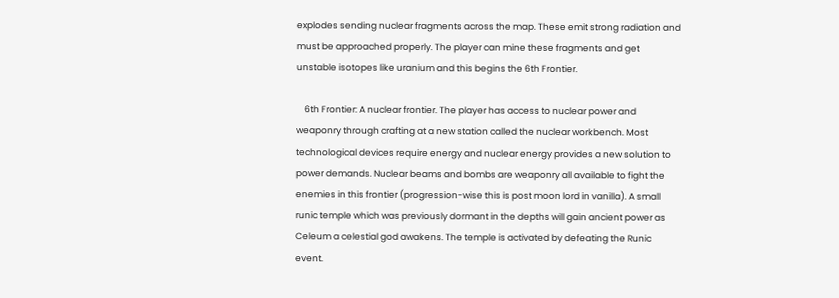explodes sending nuclear fragments across the map. These emit strong radiation and must be approached properly. The player can mine these fragments and get unstable isotopes like uranium and this begins the 6th Frontier.

    6th Frontier: A nuclear frontier. The player has access to nuclear power and weaponry through crafting at a new station called the nuclear workbench. Most technological devices require energy and nuclear energy provides a new solution to power demands. Nuclear beams and bombs are weaponry all available to fight the enemies in this frontier (progression-wise this is post moon lord in vanilla). A small runic temple which was previously dormant in the depths will gain ancient power as Celeum a celestial god awakens. The temple is activated by defeating the Runic event.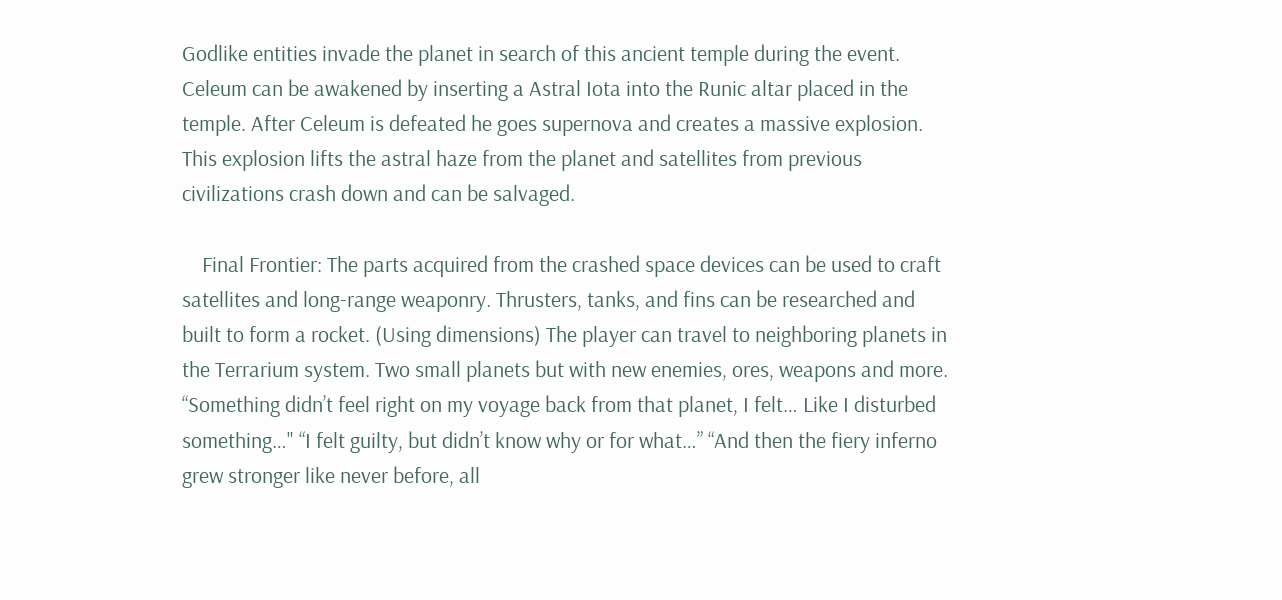Godlike entities invade the planet in search of this ancient temple during the event. Celeum can be awakened by inserting a Astral Iota into the Runic altar placed in the temple. After Celeum is defeated he goes supernova and creates a massive explosion. This explosion lifts the astral haze from the planet and satellites from previous civilizations crash down and can be salvaged.

    Final Frontier: The parts acquired from the crashed space devices can be used to craft satellites and long-range weaponry. Thrusters, tanks, and fins can be researched and built to form a rocket. (Using dimensions) The player can travel to neighboring planets in the Terrarium system. Two small planets but with new enemies, ores, weapons and more. “Something didn’t feel right on my voyage back from that planet, I felt… Like I disturbed something…" “I felt guilty, but didn’t know why or for what…” “And then the fiery inferno grew stronger like never before, all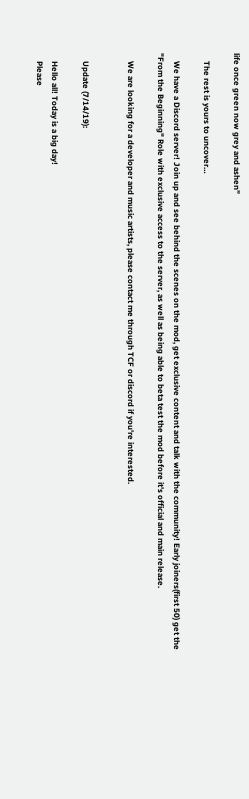life once green now grey and ashen”

    The rest is yours to uncover…

    We have a Discord server! Join up and see behind the scenes on the mod, get exclusive content and talk with the community! Early joiners(first 50) get the "From the Beginning" Role with exclusive access to the server, as well as being able to beta test the mod before it's official and main release.

    We are looking for a developer and music artists, please contact me through TCF or discord if you're interested.


    Update (7/14/19):

    Hello all! Today is a big day!
    Please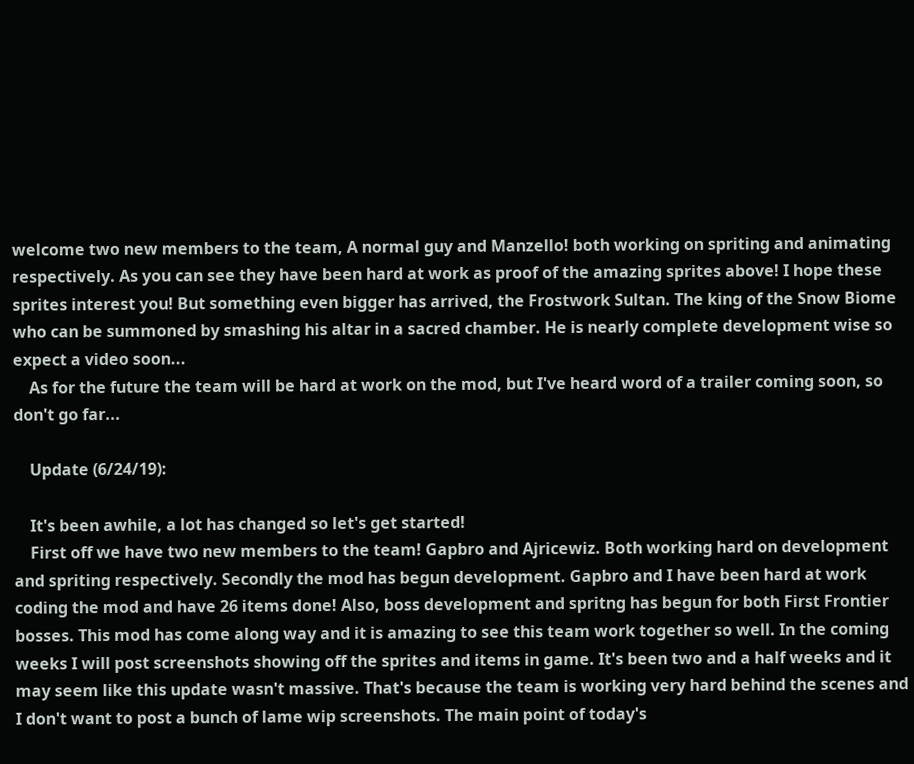welcome two new members to the team, A normal guy and Manzello! both working on spriting and animating respectively. As you can see they have been hard at work as proof of the amazing sprites above! I hope these sprites interest you! But something even bigger has arrived, the Frostwork Sultan. The king of the Snow Biome who can be summoned by smashing his altar in a sacred chamber. He is nearly complete development wise so expect a video soon...
    As for the future the team will be hard at work on the mod, but I've heard word of a trailer coming soon, so don't go far...

    Update (6/24/19):

    It's been awhile, a lot has changed so let's get started!
    First off we have two new members to the team! Gapbro and Ajricewiz. Both working hard on development and spriting respectively. Secondly the mod has begun development. Gapbro and I have been hard at work coding the mod and have 26 items done! Also, boss development and spritng has begun for both First Frontier bosses. This mod has come along way and it is amazing to see this team work together so well. In the coming weeks I will post screenshots showing off the sprites and items in game. It's been two and a half weeks and it may seem like this update wasn't massive. That's because the team is working very hard behind the scenes and I don't want to post a bunch of lame wip screenshots. The main point of today's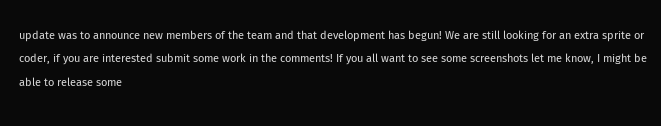update was to announce new members of the team and that development has begun! We are still looking for an extra sprite or coder, if you are interested submit some work in the comments! If you all want to see some screenshots let me know, I might be able to release some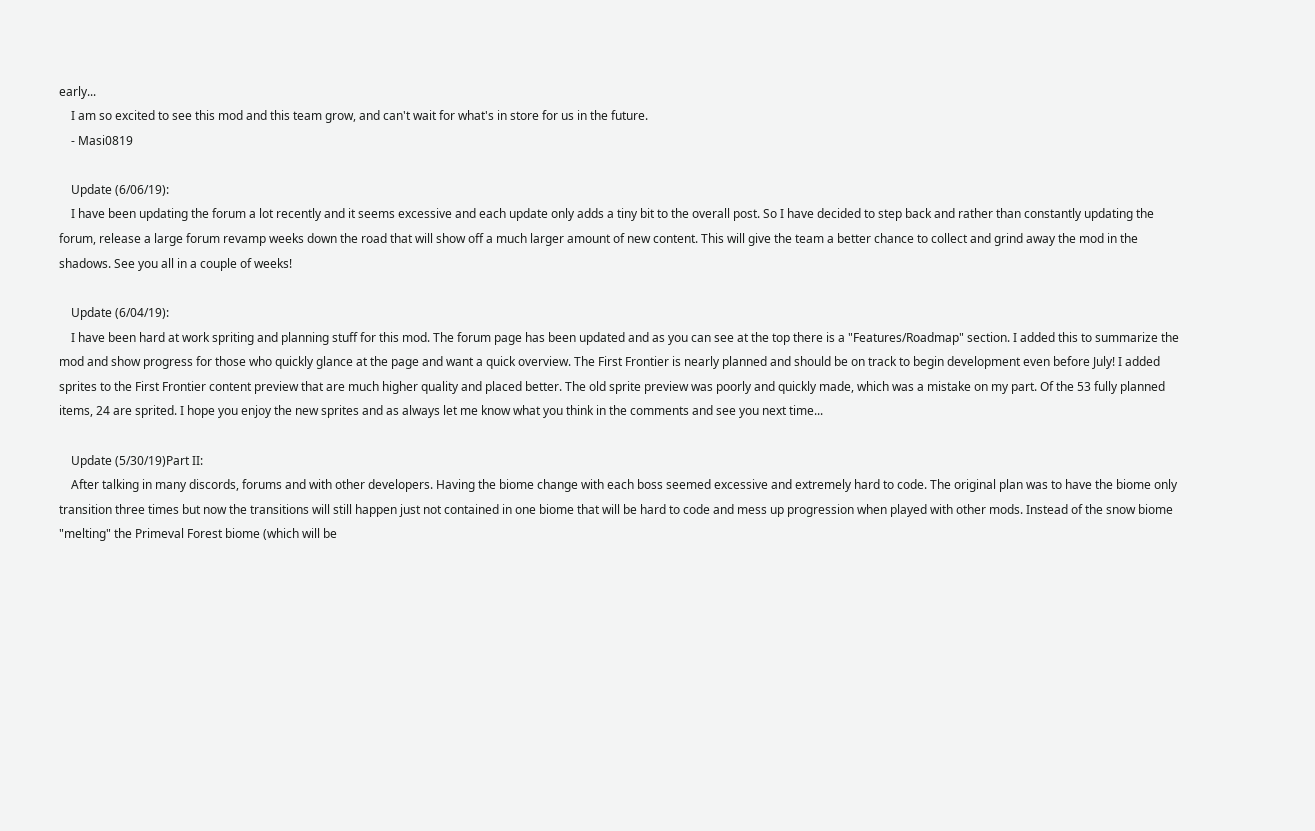early...
    I am so excited to see this mod and this team grow, and can't wait for what's in store for us in the future.
    - Masi0819

    Update (6/06/19):
    I have been updating the forum a lot recently and it seems excessive and each update only adds a tiny bit to the overall post. So I have decided to step back and rather than constantly updating the forum, release a large forum revamp weeks down the road that will show off a much larger amount of new content. This will give the team a better chance to collect and grind away the mod in the shadows. See you all in a couple of weeks!

    Update (6/04/19):
    I have been hard at work spriting and planning stuff for this mod. The forum page has been updated and as you can see at the top there is a "Features/Roadmap" section. I added this to summarize the mod and show progress for those who quickly glance at the page and want a quick overview. The First Frontier is nearly planned and should be on track to begin development even before July! I added sprites to the First Frontier content preview that are much higher quality and placed better. The old sprite preview was poorly and quickly made, which was a mistake on my part. Of the 53 fully planned items, 24 are sprited. I hope you enjoy the new sprites and as always let me know what you think in the comments and see you next time...

    Update (5/30/19)Part II:
    After talking in many discords, forums and with other developers. Having the biome change with each boss seemed excessive and extremely hard to code. The original plan was to have the biome only transition three times but now the transitions will still happen just not contained in one biome that will be hard to code and mess up progression when played with other mods. Instead of the snow biome "melting" the Primeval Forest biome (which will be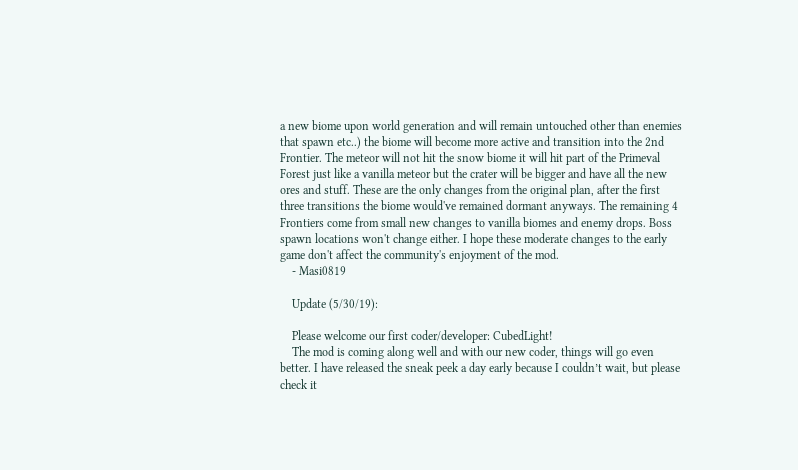a new biome upon world generation and will remain untouched other than enemies that spawn etc..) the biome will become more active and transition into the 2nd Frontier. The meteor will not hit the snow biome it will hit part of the Primeval Forest just like a vanilla meteor but the crater will be bigger and have all the new ores and stuff. These are the only changes from the original plan, after the first three transitions the biome would've remained dormant anyways. The remaining 4 Frontiers come from small new changes to vanilla biomes and enemy drops. Boss spawn locations won't change either. I hope these moderate changes to the early game don't affect the community's enjoyment of the mod.
    - Masi0819

    Update (5/30/19):

    Please welcome our first coder/developer: CubedLight!
    The mod is coming along well and with our new coder, things will go even better. I have released the sneak peek a day early because I couldn’t wait, but please check it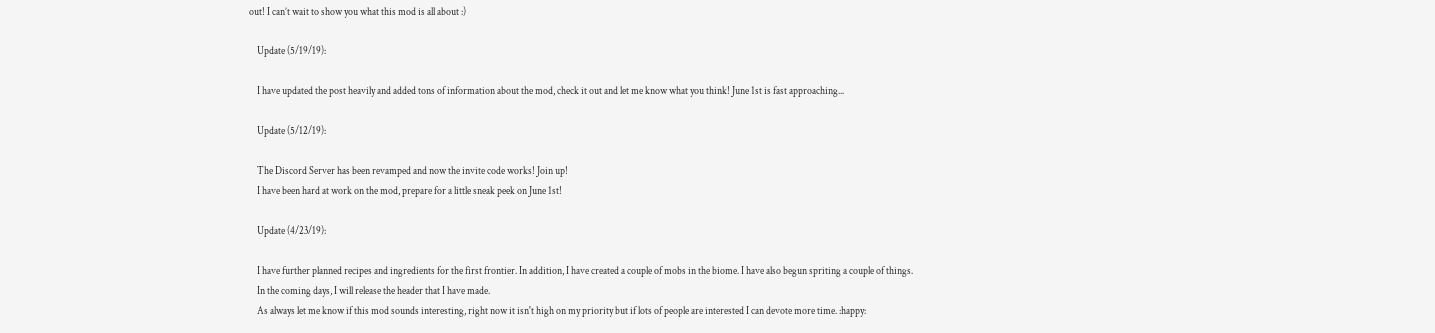out! I can’t wait to show you what this mod is all about :)

    Update (5/19/19):

    I have updated the post heavily and added tons of information about the mod, check it out and let me know what you think! June 1st is fast approaching...

    Update (5/12/19):

    The Discord Server has been revamped and now the invite code works! Join up!
    I have been hard at work on the mod, prepare for a little sneak peek on June 1st!

    Update (4/23/19):

    I have further planned recipes and ingredients for the first frontier. In addition, I have created a couple of mobs in the biome. I have also begun spriting a couple of things.
    In the coming days, I will release the header that I have made.
    As always let me know if this mod sounds interesting, right now it isn't high on my priority but if lots of people are interested I can devote more time. :happy: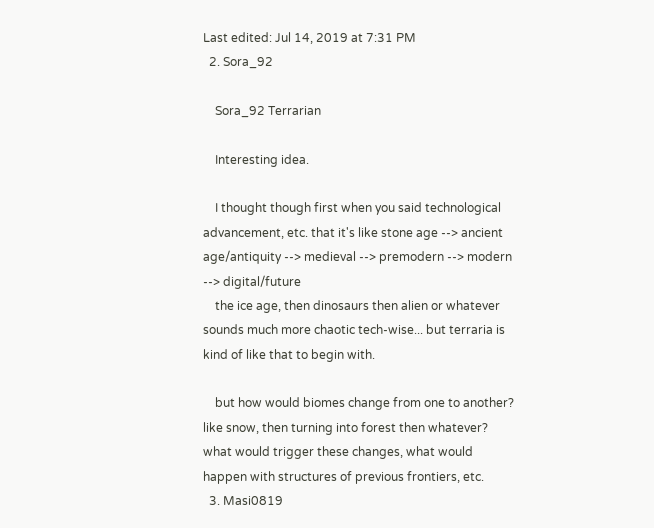Last edited: Jul 14, 2019 at 7:31 PM
  2. Sora_92

    Sora_92 Terrarian

    Interesting idea.

    I thought though first when you said technological advancement, etc. that it's like stone age --> ancient age/antiquity --> medieval --> premodern --> modern --> digital/future
    the ice age, then dinosaurs then alien or whatever sounds much more chaotic tech-wise... but terraria is kind of like that to begin with.

    but how would biomes change from one to another? like snow, then turning into forest then whatever? what would trigger these changes, what would happen with structures of previous frontiers, etc.
  3. Masi0819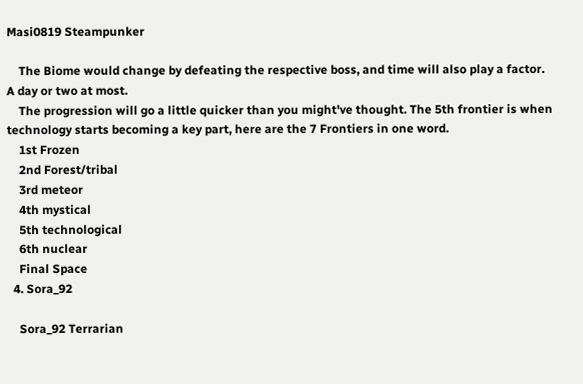Masi0819 Steampunker

    The Biome would change by defeating the respective boss, and time will also play a factor. A day or two at most.
    The progression will go a little quicker than you might've thought. The 5th frontier is when technology starts becoming a key part, here are the 7 Frontiers in one word.
    1st Frozen
    2nd Forest/tribal
    3rd meteor
    4th mystical
    5th technological
    6th nuclear
    Final Space
  4. Sora_92

    Sora_92 Terrarian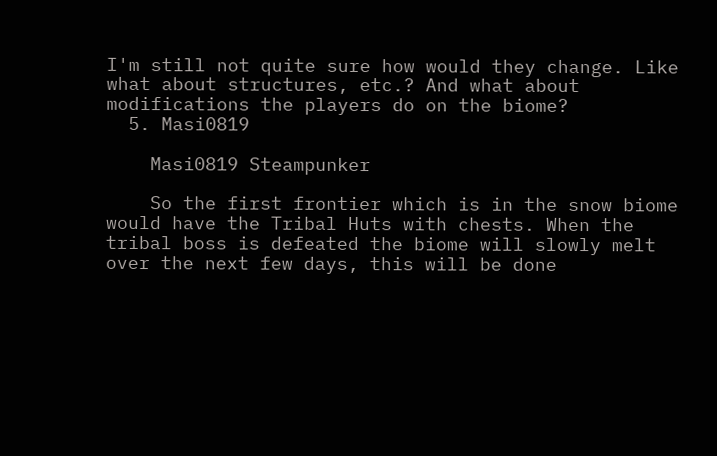I'm still not quite sure how would they change. Like what about structures, etc.? And what about modifications the players do on the biome?
  5. Masi0819

    Masi0819 Steampunker

    So the first frontier which is in the snow biome would have the Tribal Huts with chests. When the tribal boss is defeated the biome will slowly melt over the next few days, this will be done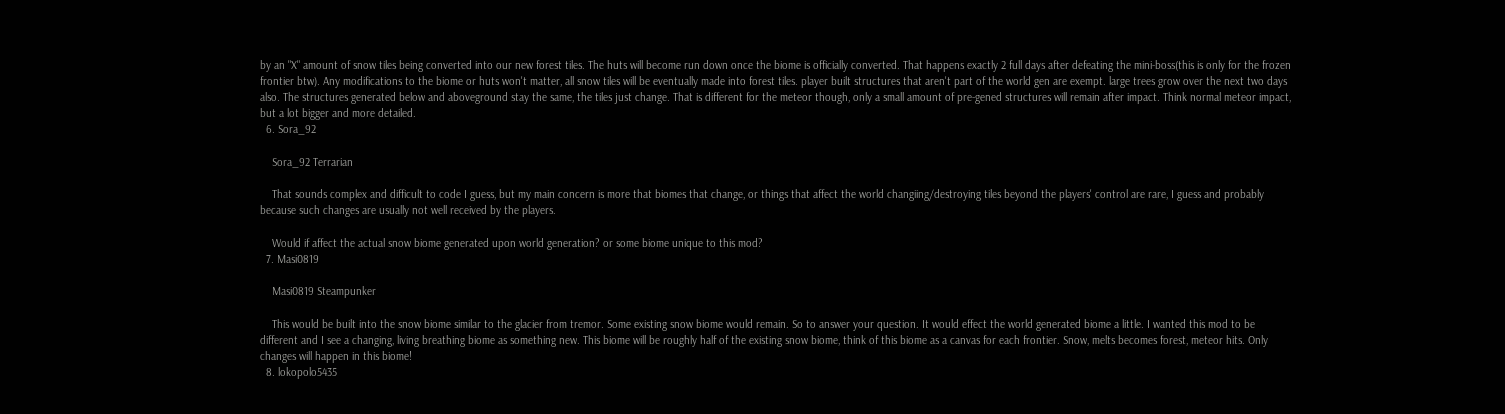by an "X" amount of snow tiles being converted into our new forest tiles. The huts will become run down once the biome is officially converted. That happens exactly 2 full days after defeating the mini-boss(this is only for the frozen frontier btw). Any modifications to the biome or huts won't matter, all snow tiles will be eventually made into forest tiles. player built structures that aren't part of the world gen are exempt. large trees grow over the next two days also. The structures generated below and aboveground stay the same, the tiles just change. That is different for the meteor though, only a small amount of pre-gened structures will remain after impact. Think normal meteor impact, but a lot bigger and more detailed.
  6. Sora_92

    Sora_92 Terrarian

    That sounds complex and difficult to code I guess, but my main concern is more that biomes that change, or things that affect the world changiing/destroying tiles beyond the players' control are rare, I guess and probably because such changes are usually not well received by the players.

    Would if affect the actual snow biome generated upon world generation? or some biome unique to this mod?
  7. Masi0819

    Masi0819 Steampunker

    This would be built into the snow biome similar to the glacier from tremor. Some existing snow biome would remain. So to answer your question. It would effect the world generated biome a little. I wanted this mod to be different and I see a changing, living breathing biome as something new. This biome will be roughly half of the existing snow biome, think of this biome as a canvas for each frontier. Snow, melts becomes forest, meteor hits. Only changes will happen in this biome!
  8. lokopolo5435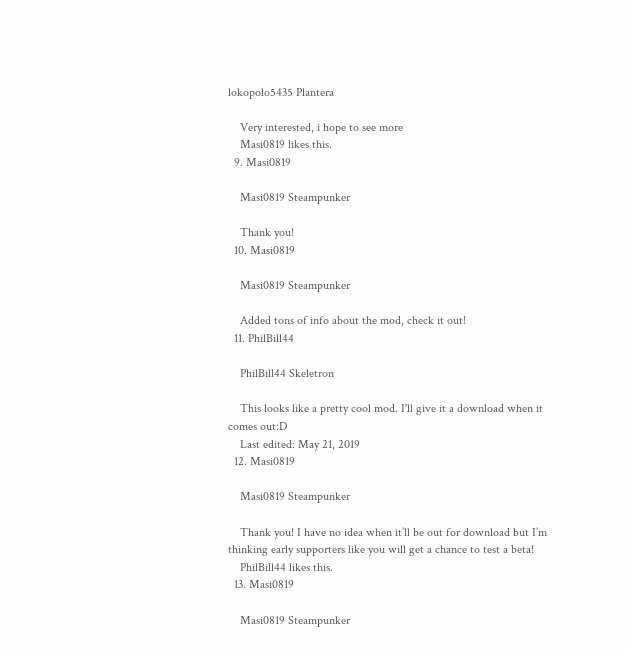lokopolo5435 Plantera

    Very interested, i hope to see more
    Masi0819 likes this.
  9. Masi0819

    Masi0819 Steampunker

    Thank you!
  10. Masi0819

    Masi0819 Steampunker

    Added tons of info about the mod, check it out!
  11. PhilBill44

    PhilBill44 Skeletron

    This looks like a pretty cool mod. I'll give it a download when it comes out:D
    Last edited: May 21, 2019
  12. Masi0819

    Masi0819 Steampunker

    Thank you! I have no idea when it’ll be out for download but I’m thinking early supporters like you will get a chance to test a beta!
    PhilBill44 likes this.
  13. Masi0819

    Masi0819 Steampunker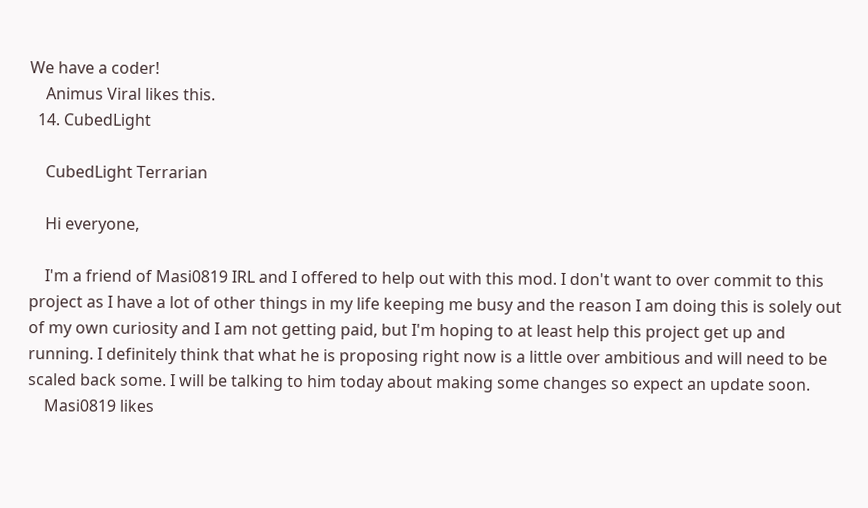We have a coder!
    Animus Viral likes this.
  14. CubedLight

    CubedLight Terrarian

    Hi everyone,

    I'm a friend of Masi0819 IRL and I offered to help out with this mod. I don't want to over commit to this project as I have a lot of other things in my life keeping me busy and the reason I am doing this is solely out of my own curiosity and I am not getting paid, but I'm hoping to at least help this project get up and running. I definitely think that what he is proposing right now is a little over ambitious and will need to be scaled back some. I will be talking to him today about making some changes so expect an update soon.
    Masi0819 likes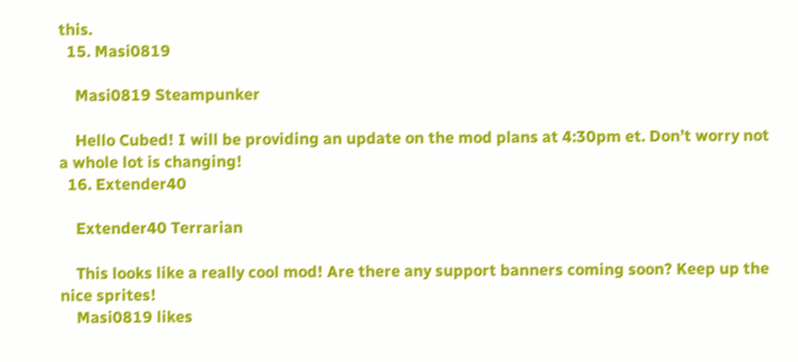this.
  15. Masi0819

    Masi0819 Steampunker

    Hello Cubed! I will be providing an update on the mod plans at 4:30pm et. Don’t worry not a whole lot is changing!
  16. Extender40

    Extender40 Terrarian

    This looks like a really cool mod! Are there any support banners coming soon? Keep up the nice sprites!
    Masi0819 likes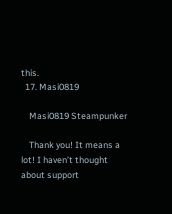this.
  17. Masi0819

    Masi0819 Steampunker

    Thank you! It means a lot! I haven’t thought about support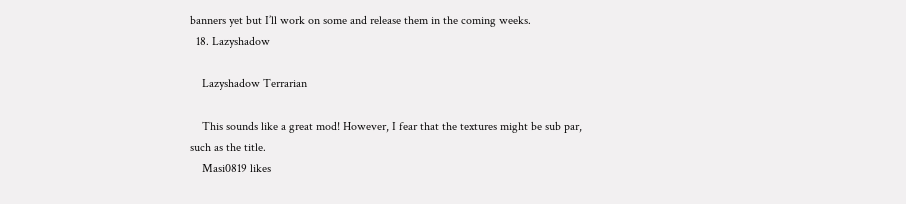banners yet but I’ll work on some and release them in the coming weeks.
  18. Lazyshadow

    Lazyshadow Terrarian

    This sounds like a great mod! However, I fear that the textures might be sub par, such as the title.
    Masi0819 likes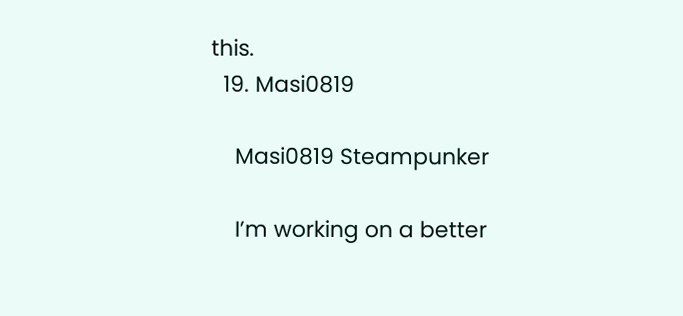this.
  19. Masi0819

    Masi0819 Steampunker

    I’m working on a better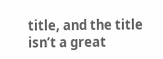title, and the title isn’t a great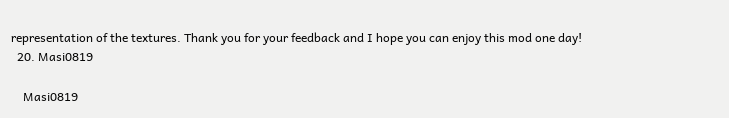representation of the textures. Thank you for your feedback and I hope you can enjoy this mod one day!
  20. Masi0819

    Masi0819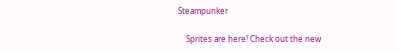Steampunker

    Sprites are here! Check out the new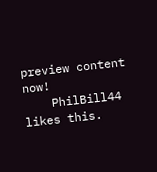preview content now!
    PhilBill44 likes this.